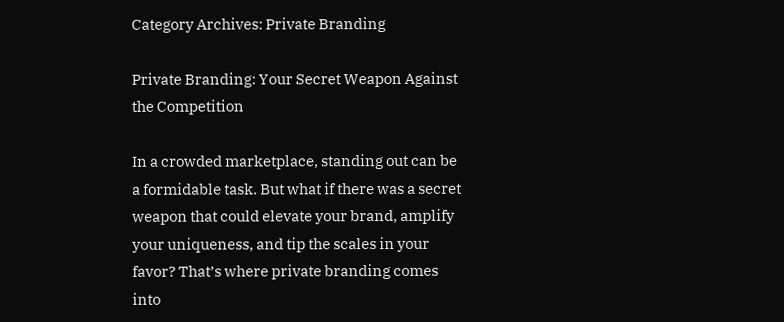Category Archives: Private Branding

Private Branding: Your Secret Weapon Against the Competition

In a crowded marketplace, standing out can be a formidable task. But what if there was a secret weapon that could elevate your brand, amplify your uniqueness, and tip the scales in your favor? That’s where private branding comes into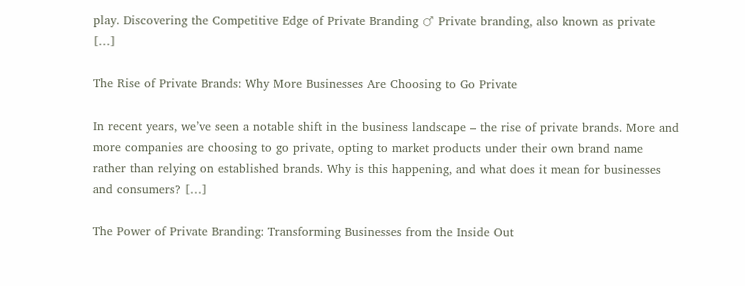play. Discovering the Competitive Edge of Private Branding ♂ Private branding, also known as private […]

The Rise of Private Brands: Why More Businesses Are Choosing to Go Private

In recent years, we’ve seen a notable shift in the business landscape – the rise of private brands. More and more companies are choosing to go private, opting to market products under their own brand name rather than relying on established brands. Why is this happening, and what does it mean for businesses and consumers? […]

The Power of Private Branding: Transforming Businesses from the Inside Out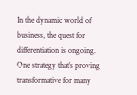In the dynamic world of business, the quest for differentiation is ongoing. One strategy that’s proving transformative for many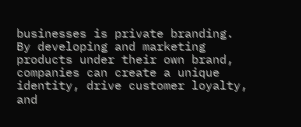businesses is private branding. By developing and marketing products under their own brand, companies can create a unique identity, drive customer loyalty, and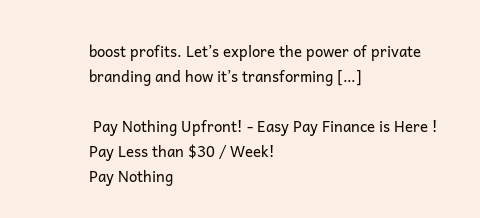boost profits. Let’s explore the power of private branding and how it’s transforming […]

 Pay Nothing Upfront! - Easy Pay Finance is Here !  Pay Less than $30 / Week!
Pay Nothing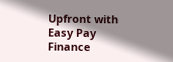Upfront with Easy Pay Finance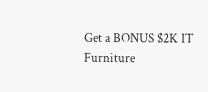Get a BONUS $2K IT Furniture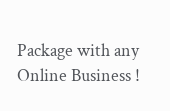Package with any Online Business !